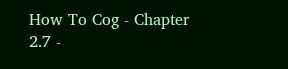How To Cog - Chapter 2.7 -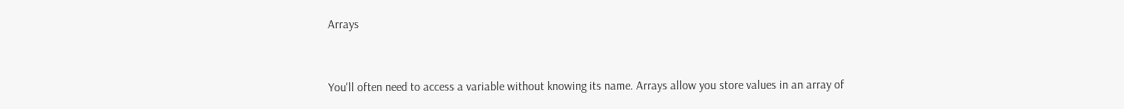Arrays


You'll often need to access a variable without knowing its name. Arrays allow you store values in an array of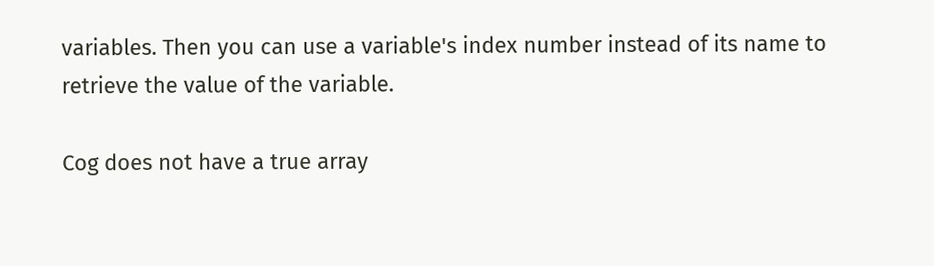variables. Then you can use a variable's index number instead of its name to retrieve the value of the variable.

Cog does not have a true array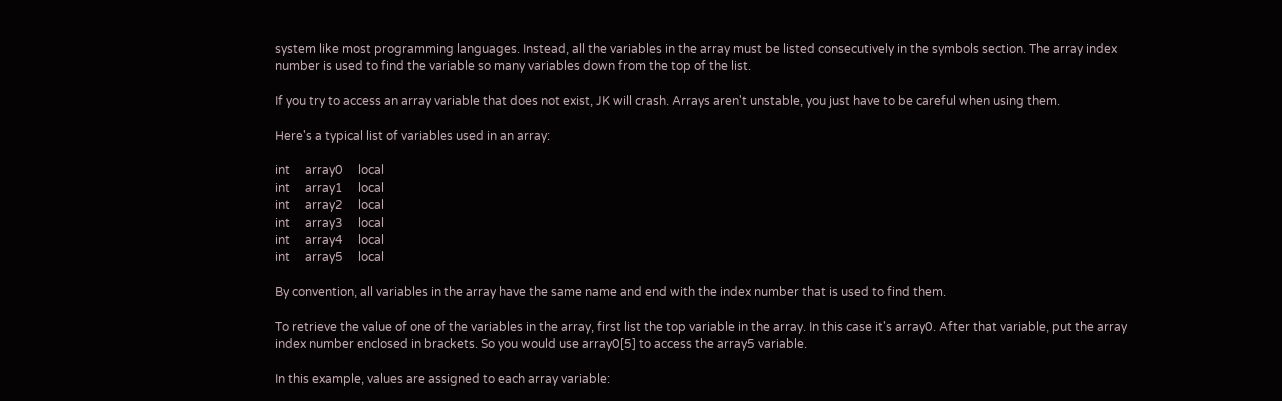system like most programming languages. Instead, all the variables in the array must be listed consecutively in the symbols section. The array index number is used to find the variable so many variables down from the top of the list.

If you try to access an array variable that does not exist, JK will crash. Arrays aren't unstable, you just have to be careful when using them.

Here's a typical list of variables used in an array:

int     array0     local
int     array1     local
int     array2     local
int     array3     local
int     array4     local
int     array5     local

By convention, all variables in the array have the same name and end with the index number that is used to find them.

To retrieve the value of one of the variables in the array, first list the top variable in the array. In this case it's array0. After that variable, put the array index number enclosed in brackets. So you would use array0[5] to access the array5 variable.

In this example, values are assigned to each array variable: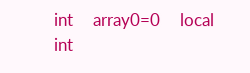int     array0=0     local
int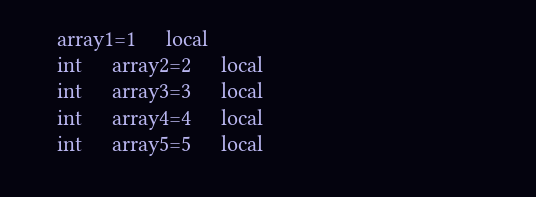array1=1     local
int     array2=2     local
int     array3=3     local
int     array4=4     local
int     array5=5     local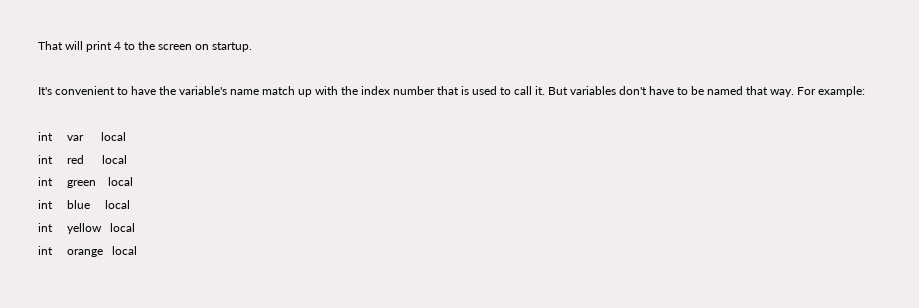That will print 4 to the screen on startup.

It's convenient to have the variable's name match up with the index number that is used to call it. But variables don't have to be named that way. For example:

int     var      local
int     red      local
int     green    local
int     blue     local
int     yellow   local
int     orange   local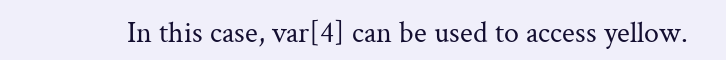In this case, var[4] can be used to access yellow.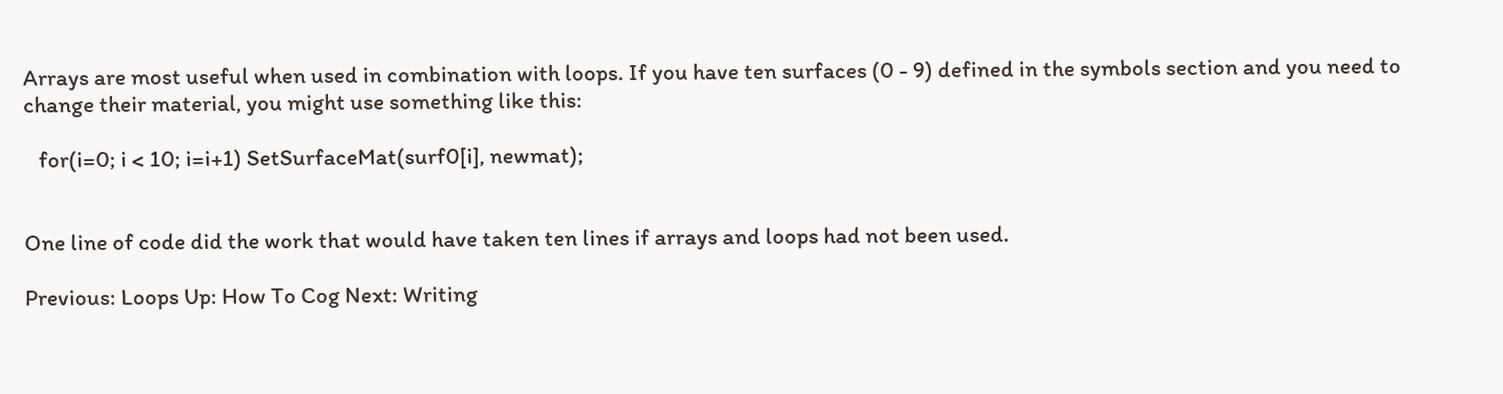Arrays are most useful when used in combination with loops. If you have ten surfaces (0 - 9) defined in the symbols section and you need to change their material, you might use something like this:

   for(i=0; i < 10; i=i+1) SetSurfaceMat(surf0[i], newmat);


One line of code did the work that would have taken ten lines if arrays and loops had not been used.

Previous: Loops Up: How To Cog Next: Writing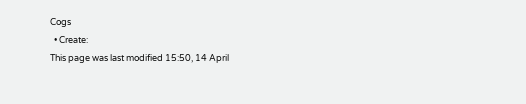Cogs
  • Create:
This page was last modified 15:50, 14 April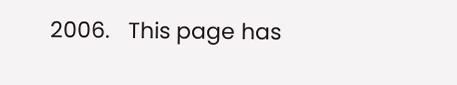2006.   This page has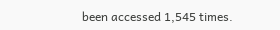been accessed 1,545 times.